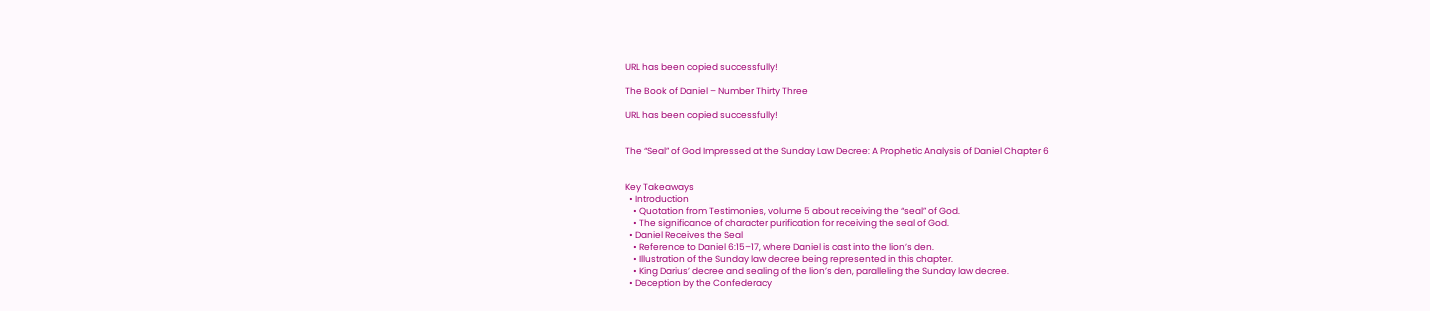URL has been copied successfully!

The Book of Daniel – Number Thirty Three

URL has been copied successfully!


The “Seal” of God Impressed at the Sunday Law Decree: A Prophetic Analysis of Daniel Chapter 6


Key Takeaways
  • Introduction
    • Quotation from Testimonies, volume 5 about receiving the “seal” of God.
    • The significance of character purification for receiving the seal of God.
  • Daniel Receives the Seal
    • Reference to Daniel 6:15–17, where Daniel is cast into the lion’s den.
    • Illustration of the Sunday law decree being represented in this chapter.
    • King Darius’ decree and sealing of the lion’s den, paralleling the Sunday law decree.
  • Deception by the Confederacy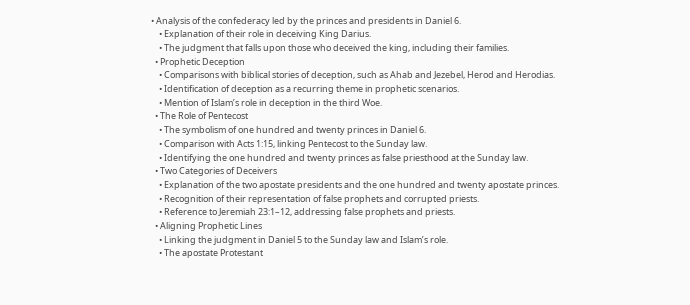• Analysis of the confederacy led by the princes and presidents in Daniel 6.
    • Explanation of their role in deceiving King Darius.
    • The judgment that falls upon those who deceived the king, including their families.
  • Prophetic Deception
    • Comparisons with biblical stories of deception, such as Ahab and Jezebel, Herod and Herodias.
    • Identification of deception as a recurring theme in prophetic scenarios.
    • Mention of Islam’s role in deception in the third Woe.
  • The Role of Pentecost
    • The symbolism of one hundred and twenty princes in Daniel 6.
    • Comparison with Acts 1:15, linking Pentecost to the Sunday law.
    • Identifying the one hundred and twenty princes as false priesthood at the Sunday law.
  • Two Categories of Deceivers
    • Explanation of the two apostate presidents and the one hundred and twenty apostate princes.
    • Recognition of their representation of false prophets and corrupted priests.
    • Reference to Jeremiah 23:1–12, addressing false prophets and priests.
  • Aligning Prophetic Lines
    • Linking the judgment in Daniel 5 to the Sunday law and Islam’s role.
    • The apostate Protestant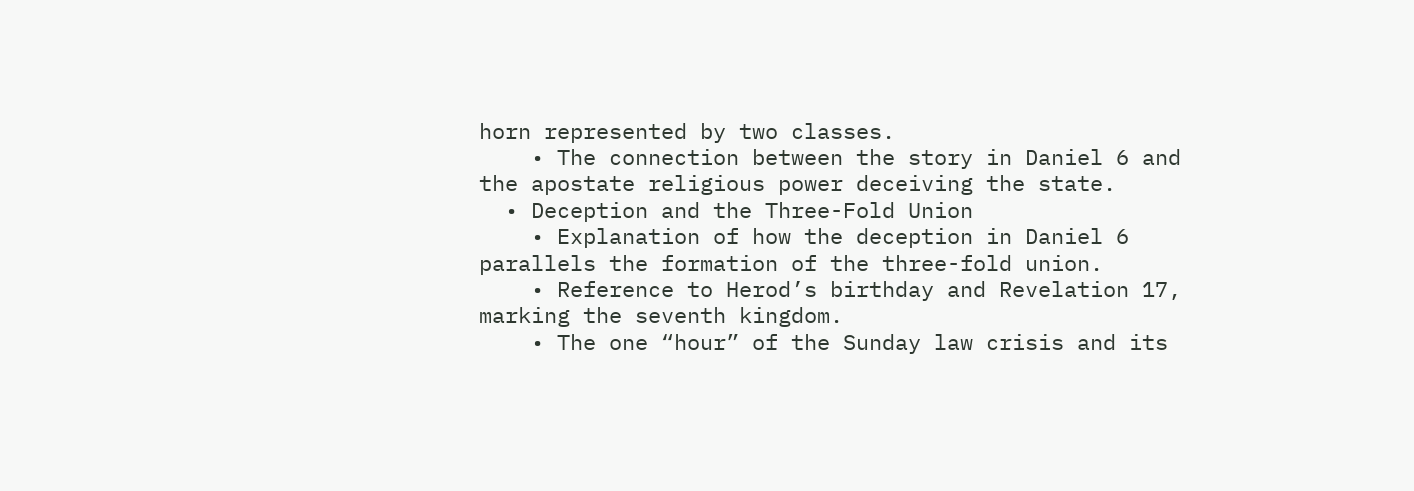horn represented by two classes.
    • The connection between the story in Daniel 6 and the apostate religious power deceiving the state.
  • Deception and the Three-Fold Union
    • Explanation of how the deception in Daniel 6 parallels the formation of the three-fold union.
    • Reference to Herod’s birthday and Revelation 17, marking the seventh kingdom.
    • The one “hour” of the Sunday law crisis and its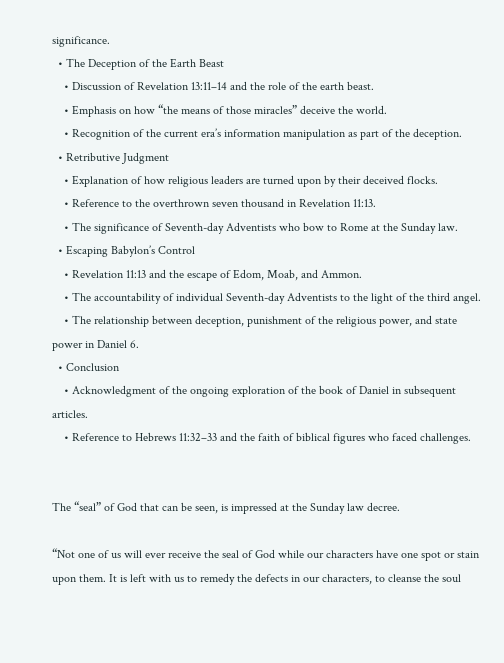significance.
  • The Deception of the Earth Beast
    • Discussion of Revelation 13:11–14 and the role of the earth beast.
    • Emphasis on how “the means of those miracles” deceive the world.
    • Recognition of the current era’s information manipulation as part of the deception.
  • Retributive Judgment
    • Explanation of how religious leaders are turned upon by their deceived flocks.
    • Reference to the overthrown seven thousand in Revelation 11:13.
    • The significance of Seventh-day Adventists who bow to Rome at the Sunday law.
  • Escaping Babylon’s Control
    • Revelation 11:13 and the escape of Edom, Moab, and Ammon.
    • The accountability of individual Seventh-day Adventists to the light of the third angel.
    • The relationship between deception, punishment of the religious power, and state power in Daniel 6.
  • Conclusion
    • Acknowledgment of the ongoing exploration of the book of Daniel in subsequent articles.
    • Reference to Hebrews 11:32–33 and the faith of biblical figures who faced challenges.


The “seal” of God that can be seen, is impressed at the Sunday law decree.

“Not one of us will ever receive the seal of God while our characters have one spot or stain upon them. It is left with us to remedy the defects in our characters, to cleanse the soul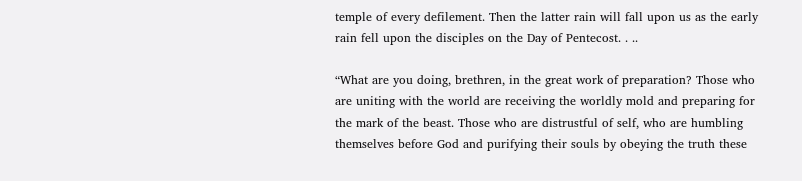temple of every defilement. Then the latter rain will fall upon us as the early rain fell upon the disciples on the Day of Pentecost. . ..

“What are you doing, brethren, in the great work of preparation? Those who are uniting with the world are receiving the worldly mold and preparing for the mark of the beast. Those who are distrustful of self, who are humbling themselves before God and purifying their souls by obeying the truth these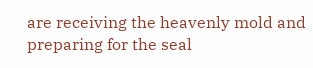are receiving the heavenly mold and preparing for the seal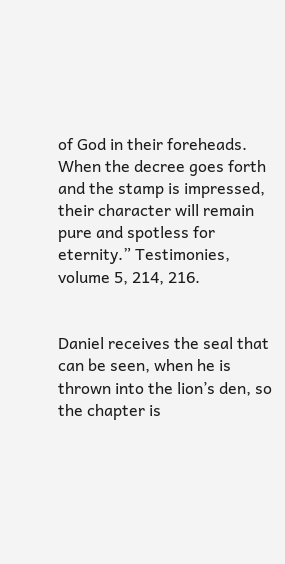of God in their foreheads. When the decree goes forth and the stamp is impressed, their character will remain pure and spotless for eternity.” Testimonies, volume 5, 214, 216.


Daniel receives the seal that can be seen, when he is thrown into the lion’s den, so the chapter is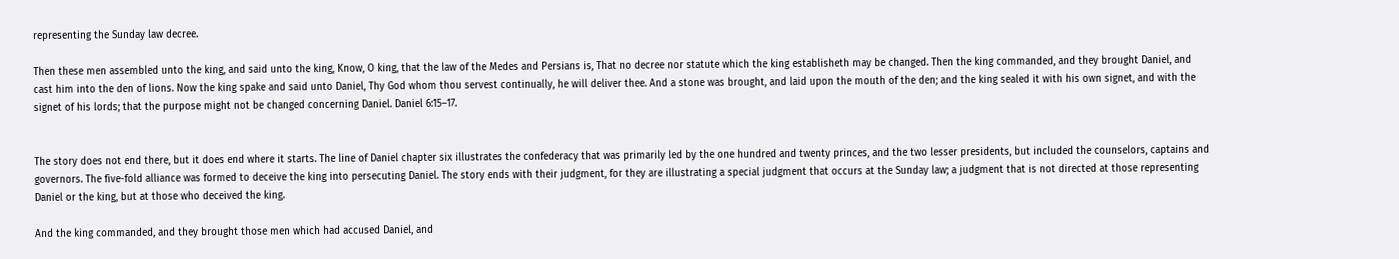representing the Sunday law decree.

Then these men assembled unto the king, and said unto the king, Know, O king, that the law of the Medes and Persians is, That no decree nor statute which the king establisheth may be changed. Then the king commanded, and they brought Daniel, and cast him into the den of lions. Now the king spake and said unto Daniel, Thy God whom thou servest continually, he will deliver thee. And a stone was brought, and laid upon the mouth of the den; and the king sealed it with his own signet, and with the signet of his lords; that the purpose might not be changed concerning Daniel. Daniel 6:15–17.


The story does not end there, but it does end where it starts. The line of Daniel chapter six illustrates the confederacy that was primarily led by the one hundred and twenty princes, and the two lesser presidents, but included the counselors, captains and governors. The five-fold alliance was formed to deceive the king into persecuting Daniel. The story ends with their judgment, for they are illustrating a special judgment that occurs at the Sunday law; a judgment that is not directed at those representing Daniel or the king, but at those who deceived the king.

And the king commanded, and they brought those men which had accused Daniel, and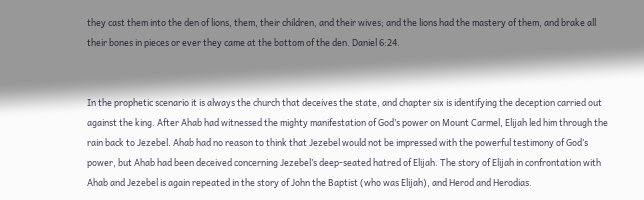they cast them into the den of lions, them, their children, and their wives; and the lions had the mastery of them, and brake all their bones in pieces or ever they came at the bottom of the den. Daniel 6:24.


In the prophetic scenario it is always the church that deceives the state, and chapter six is identifying the deception carried out against the king. After Ahab had witnessed the mighty manifestation of God’s power on Mount Carmel, Elijah led him through the rain back to Jezebel. Ahab had no reason to think that Jezebel would not be impressed with the powerful testimony of God’s power, but Ahab had been deceived concerning Jezebel’s deep-seated hatred of Elijah. The story of Elijah in confrontation with Ahab and Jezebel is again repeated in the story of John the Baptist (who was Elijah), and Herod and Herodias.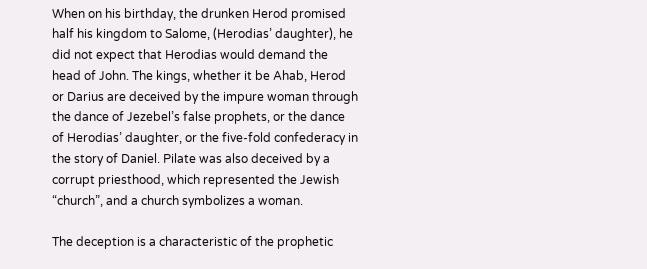When on his birthday, the drunken Herod promised half his kingdom to Salome, (Herodias’ daughter), he did not expect that Herodias would demand the head of John. The kings, whether it be Ahab, Herod or Darius are deceived by the impure woman through the dance of Jezebel’s false prophets, or the dance of Herodias’ daughter, or the five-fold confederacy in the story of Daniel. Pilate was also deceived by a corrupt priesthood, which represented the Jewish “church”, and a church symbolizes a woman.

The deception is a characteristic of the prophetic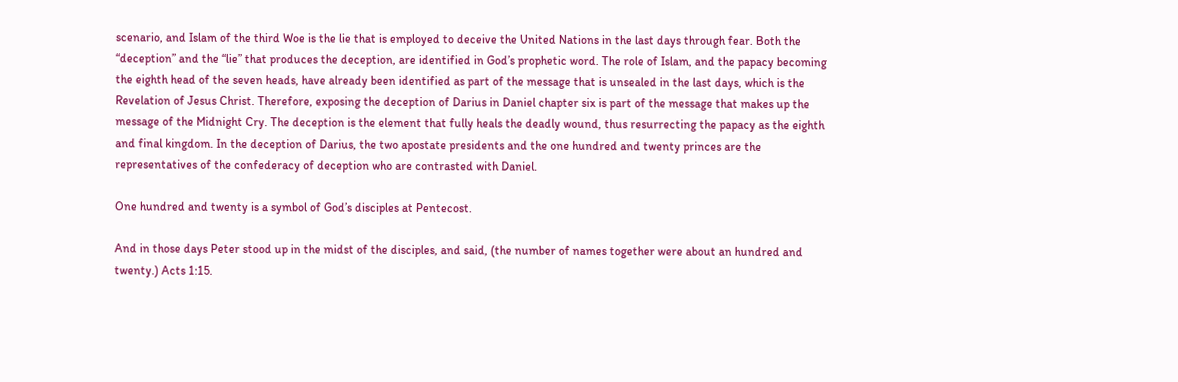scenario, and Islam of the third Woe is the lie that is employed to deceive the United Nations in the last days through fear. Both the “deception” and the “lie” that produces the deception, are identified in God’s prophetic word. The role of Islam, and the papacy becoming the eighth head of the seven heads, have already been identified as part of the message that is unsealed in the last days, which is the Revelation of Jesus Christ. Therefore, exposing the deception of Darius in Daniel chapter six is part of the message that makes up the message of the Midnight Cry. The deception is the element that fully heals the deadly wound, thus resurrecting the papacy as the eighth and final kingdom. In the deception of Darius, the two apostate presidents and the one hundred and twenty princes are the representatives of the confederacy of deception who are contrasted with Daniel.

One hundred and twenty is a symbol of God’s disciples at Pentecost.

And in those days Peter stood up in the midst of the disciples, and said, (the number of names together were about an hundred and twenty.) Acts 1:15.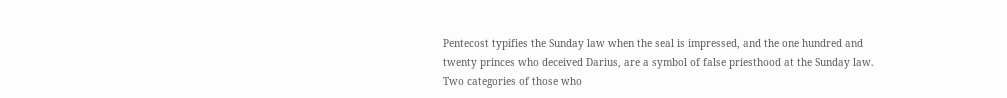Pentecost typifies the Sunday law when the seal is impressed, and the one hundred and twenty princes who deceived Darius, are a symbol of false priesthood at the Sunday law. Two categories of those who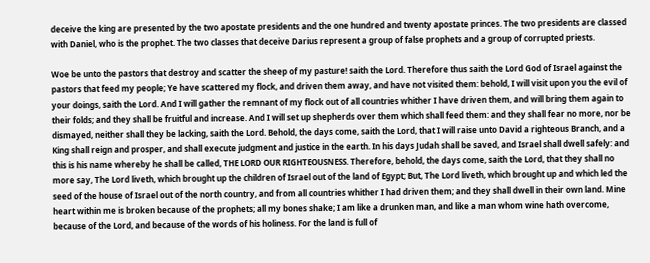deceive the king are presented by the two apostate presidents and the one hundred and twenty apostate princes. The two presidents are classed with Daniel, who is the prophet. The two classes that deceive Darius represent a group of false prophets and a group of corrupted priests.

Woe be unto the pastors that destroy and scatter the sheep of my pasture! saith the Lord. Therefore thus saith the Lord God of Israel against the pastors that feed my people; Ye have scattered my flock, and driven them away, and have not visited them: behold, I will visit upon you the evil of your doings, saith the Lord. And I will gather the remnant of my flock out of all countries whither I have driven them, and will bring them again to their folds; and they shall be fruitful and increase. And I will set up shepherds over them which shall feed them: and they shall fear no more, nor be dismayed, neither shall they be lacking, saith the Lord. Behold, the days come, saith the Lord, that I will raise unto David a righteous Branch, and a King shall reign and prosper, and shall execute judgment and justice in the earth. In his days Judah shall be saved, and Israel shall dwell safely: and this is his name whereby he shall be called, THE LORD OUR RIGHTEOUSNESS. Therefore, behold, the days come, saith the Lord, that they shall no more say, The Lord liveth, which brought up the children of Israel out of the land of Egypt; But, The Lord liveth, which brought up and which led the seed of the house of Israel out of the north country, and from all countries whither I had driven them; and they shall dwell in their own land. Mine heart within me is broken because of the prophets; all my bones shake; I am like a drunken man, and like a man whom wine hath overcome, because of the Lord, and because of the words of his holiness. For the land is full of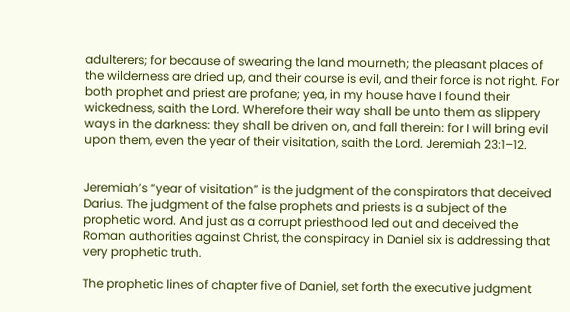adulterers; for because of swearing the land mourneth; the pleasant places of the wilderness are dried up, and their course is evil, and their force is not right. For both prophet and priest are profane; yea, in my house have I found their wickedness, saith the Lord. Wherefore their way shall be unto them as slippery ways in the darkness: they shall be driven on, and fall therein: for I will bring evil upon them, even the year of their visitation, saith the Lord. Jeremiah 23:1–12.


Jeremiah’s “year of visitation” is the judgment of the conspirators that deceived Darius. The judgment of the false prophets and priests is a subject of the prophetic word. And just as a corrupt priesthood led out and deceived the Roman authorities against Christ, the conspiracy in Daniel six is addressing that very prophetic truth.

The prophetic lines of chapter five of Daniel, set forth the executive judgment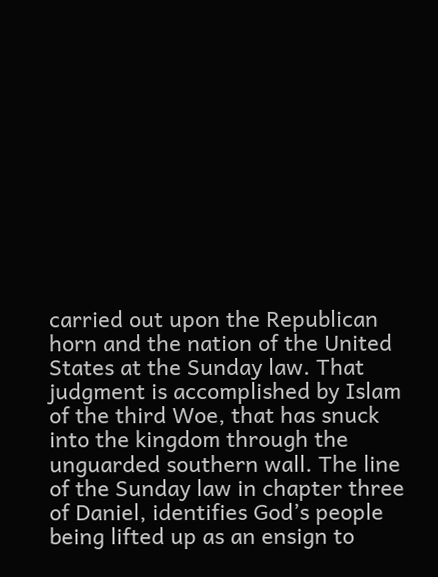carried out upon the Republican horn and the nation of the United States at the Sunday law. That judgment is accomplished by Islam of the third Woe, that has snuck into the kingdom through the unguarded southern wall. The line of the Sunday law in chapter three of Daniel, identifies God’s people being lifted up as an ensign to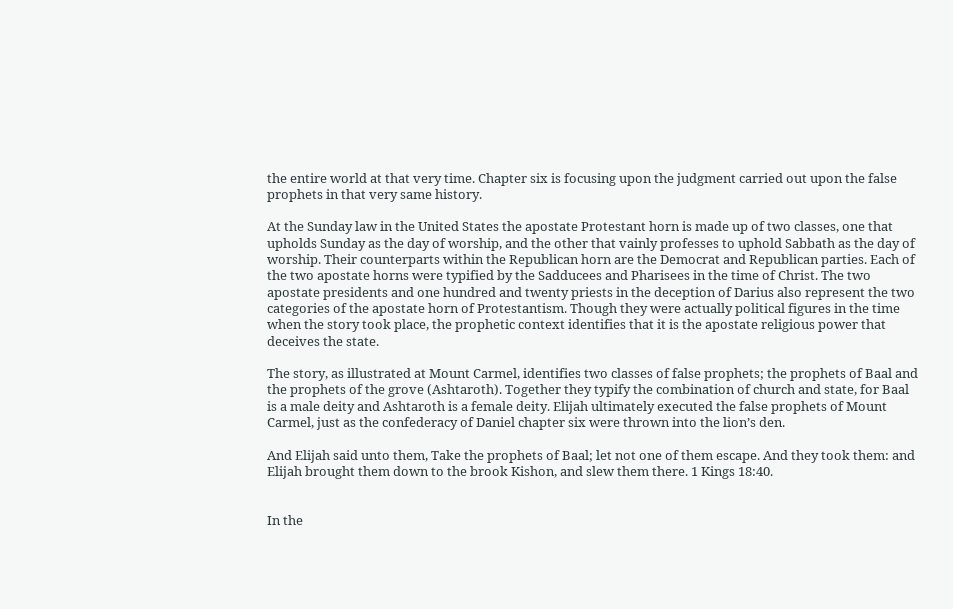the entire world at that very time. Chapter six is focusing upon the judgment carried out upon the false prophets in that very same history.

At the Sunday law in the United States the apostate Protestant horn is made up of two classes, one that upholds Sunday as the day of worship, and the other that vainly professes to uphold Sabbath as the day of worship. Their counterparts within the Republican horn are the Democrat and Republican parties. Each of the two apostate horns were typified by the Sadducees and Pharisees in the time of Christ. The two apostate presidents and one hundred and twenty priests in the deception of Darius also represent the two categories of the apostate horn of Protestantism. Though they were actually political figures in the time when the story took place, the prophetic context identifies that it is the apostate religious power that deceives the state.

The story, as illustrated at Mount Carmel, identifies two classes of false prophets; the prophets of Baal and the prophets of the grove (Ashtaroth). Together they typify the combination of church and state, for Baal is a male deity and Ashtaroth is a female deity. Elijah ultimately executed the false prophets of Mount Carmel, just as the confederacy of Daniel chapter six were thrown into the lion’s den.

And Elijah said unto them, Take the prophets of Baal; let not one of them escape. And they took them: and Elijah brought them down to the brook Kishon, and slew them there. 1 Kings 18:40.


In the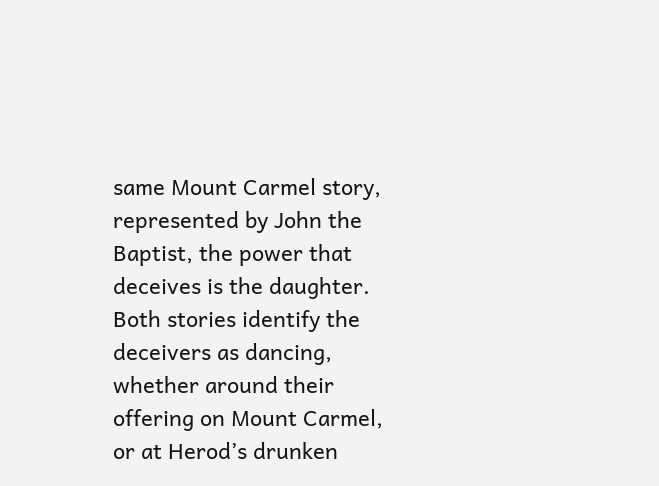same Mount Carmel story, represented by John the Baptist, the power that deceives is the daughter. Both stories identify the deceivers as dancing, whether around their offering on Mount Carmel, or at Herod’s drunken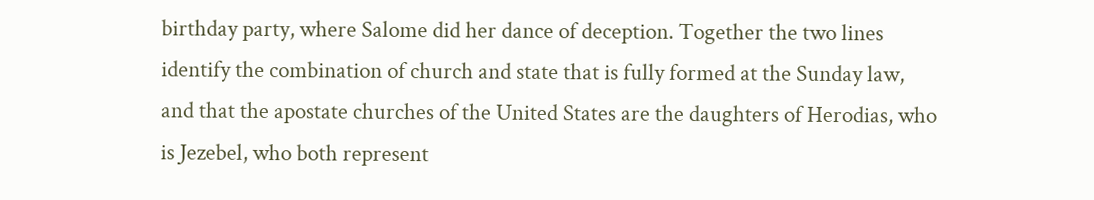birthday party, where Salome did her dance of deception. Together the two lines identify the combination of church and state that is fully formed at the Sunday law, and that the apostate churches of the United States are the daughters of Herodias, who is Jezebel, who both represent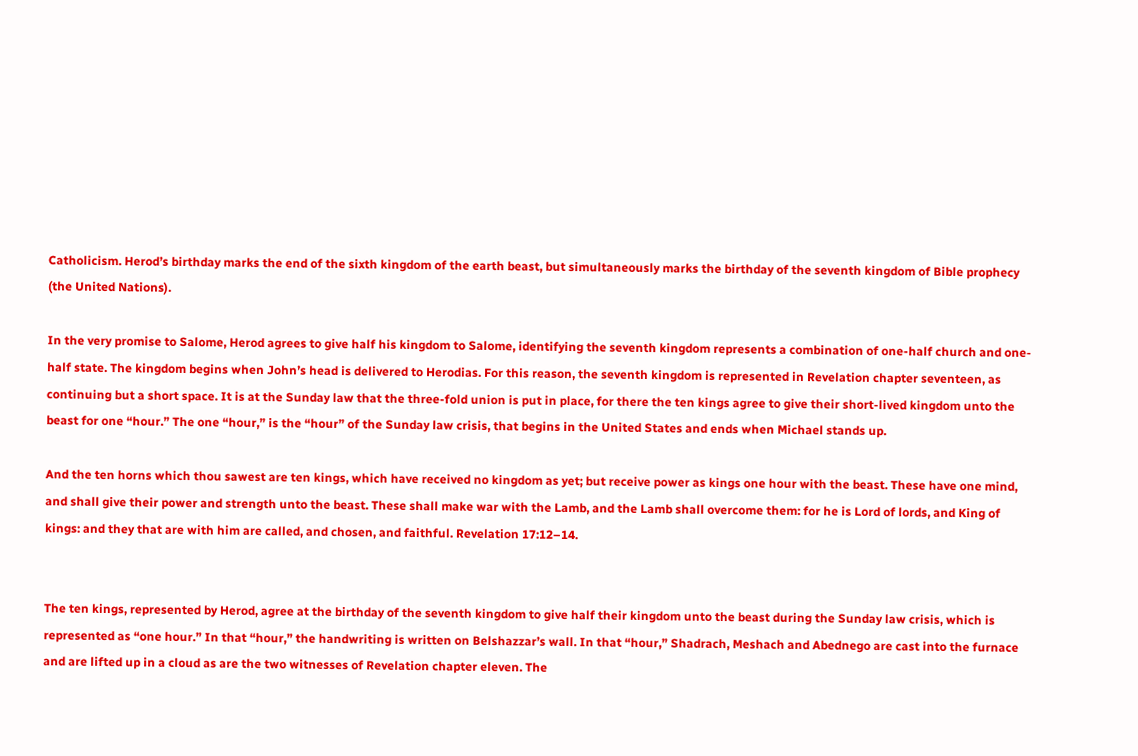Catholicism. Herod’s birthday marks the end of the sixth kingdom of the earth beast, but simultaneously marks the birthday of the seventh kingdom of Bible prophecy (the United Nations).

In the very promise to Salome, Herod agrees to give half his kingdom to Salome, identifying the seventh kingdom represents a combination of one-half church and one-half state. The kingdom begins when John’s head is delivered to Herodias. For this reason, the seventh kingdom is represented in Revelation chapter seventeen, as continuing but a short space. It is at the Sunday law that the three-fold union is put in place, for there the ten kings agree to give their short-lived kingdom unto the beast for one “hour.” The one “hour,” is the “hour” of the Sunday law crisis, that begins in the United States and ends when Michael stands up.

And the ten horns which thou sawest are ten kings, which have received no kingdom as yet; but receive power as kings one hour with the beast. These have one mind, and shall give their power and strength unto the beast. These shall make war with the Lamb, and the Lamb shall overcome them: for he is Lord of lords, and King of kings: and they that are with him are called, and chosen, and faithful. Revelation 17:12–14.


The ten kings, represented by Herod, agree at the birthday of the seventh kingdom to give half their kingdom unto the beast during the Sunday law crisis, which is represented as “one hour.” In that “hour,” the handwriting is written on Belshazzar’s wall. In that “hour,” Shadrach, Meshach and Abednego are cast into the furnace and are lifted up in a cloud as are the two witnesses of Revelation chapter eleven. The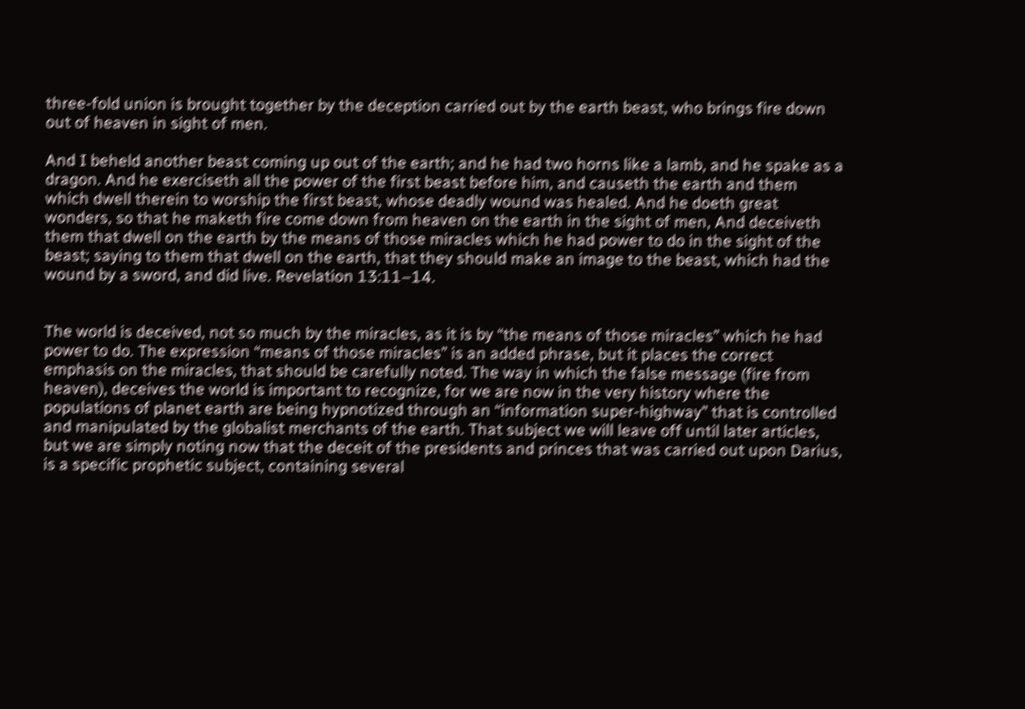three-fold union is brought together by the deception carried out by the earth beast, who brings fire down out of heaven in sight of men.

And I beheld another beast coming up out of the earth; and he had two horns like a lamb, and he spake as a dragon. And he exerciseth all the power of the first beast before him, and causeth the earth and them which dwell therein to worship the first beast, whose deadly wound was healed. And he doeth great wonders, so that he maketh fire come down from heaven on the earth in the sight of men, And deceiveth them that dwell on the earth by the means of those miracles which he had power to do in the sight of the beast; saying to them that dwell on the earth, that they should make an image to the beast, which had the wound by a sword, and did live. Revelation 13:11–14.


The world is deceived, not so much by the miracles, as it is by “the means of those miracles” which he had power to do. The expression “means of those miracles” is an added phrase, but it places the correct emphasis on the miracles, that should be carefully noted. The way in which the false message (fire from heaven), deceives the world is important to recognize, for we are now in the very history where the populations of planet earth are being hypnotized through an “information super-highway” that is controlled and manipulated by the globalist merchants of the earth. That subject we will leave off until later articles, but we are simply noting now that the deceit of the presidents and princes that was carried out upon Darius, is a specific prophetic subject, containing several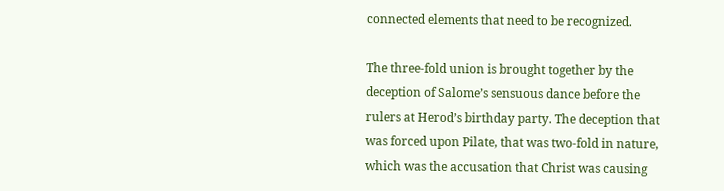connected elements that need to be recognized.

The three-fold union is brought together by the deception of Salome’s sensuous dance before the rulers at Herod’s birthday party. The deception that was forced upon Pilate, that was two-fold in nature, which was the accusation that Christ was causing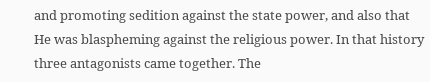and promoting sedition against the state power, and also that He was blaspheming against the religious power. In that history three antagonists came together. The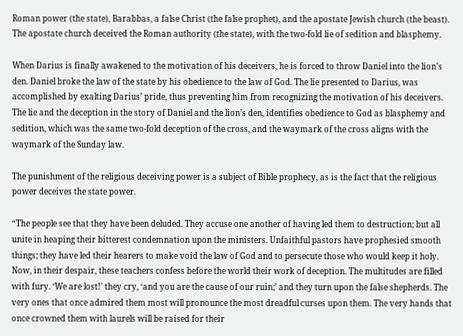Roman power (the state), Barabbas, a false Christ (the false prophet), and the apostate Jewish church (the beast). The apostate church deceived the Roman authority (the state), with the two-fold lie of sedition and blasphemy.

When Darius is finally awakened to the motivation of his deceivers, he is forced to throw Daniel into the lion’s den. Daniel broke the law of the state by his obedience to the law of God. The lie presented to Darius, was accomplished by exalting Darius’ pride, thus preventing him from recognizing the motivation of his deceivers. The lie and the deception in the story of Daniel and the lion’s den, identifies obedience to God as blasphemy and sedition, which was the same two-fold deception of the cross, and the waymark of the cross aligns with the waymark of the Sunday law.

The punishment of the religious deceiving power is a subject of Bible prophecy, as is the fact that the religious power deceives the state power.

“The people see that they have been deluded. They accuse one another of having led them to destruction; but all unite in heaping their bitterest condemnation upon the ministers. Unfaithful pastors have prophesied smooth things; they have led their hearers to make void the law of God and to persecute those who would keep it holy. Now, in their despair, these teachers confess before the world their work of deception. The multitudes are filled with fury. ‘We are lost!’ they cry, ‘and you are the cause of our ruin;’ and they turn upon the false shepherds. The very ones that once admired them most will pronounce the most dreadful curses upon them. The very hands that once crowned them with laurels will be raised for their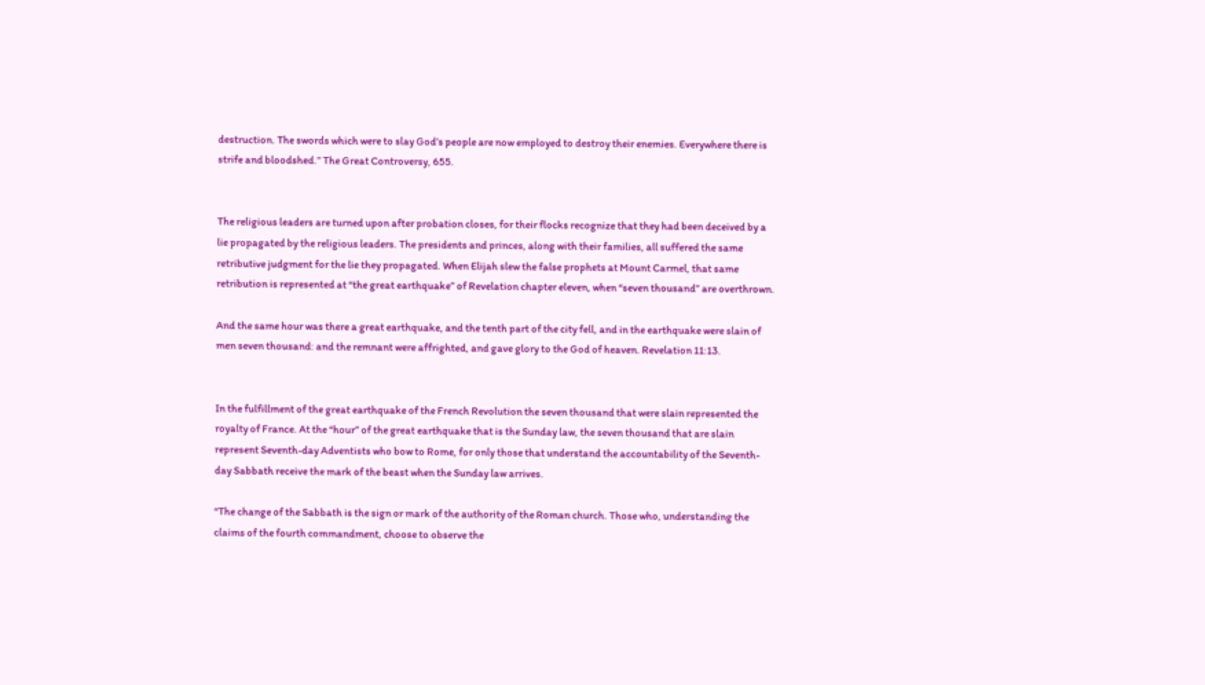destruction. The swords which were to slay God’s people are now employed to destroy their enemies. Everywhere there is strife and bloodshed.” The Great Controversy, 655.


The religious leaders are turned upon after probation closes, for their flocks recognize that they had been deceived by a lie propagated by the religious leaders. The presidents and princes, along with their families, all suffered the same retributive judgment for the lie they propagated. When Elijah slew the false prophets at Mount Carmel, that same retribution is represented at “the great earthquake” of Revelation chapter eleven, when “seven thousand” are overthrown.

And the same hour was there a great earthquake, and the tenth part of the city fell, and in the earthquake were slain of men seven thousand: and the remnant were affrighted, and gave glory to the God of heaven. Revelation 11:13.


In the fulfillment of the great earthquake of the French Revolution the seven thousand that were slain represented the royalty of France. At the “hour” of the great earthquake that is the Sunday law, the seven thousand that are slain represent Seventh-day Adventists who bow to Rome, for only those that understand the accountability of the Seventh-day Sabbath receive the mark of the beast when the Sunday law arrives.

“The change of the Sabbath is the sign or mark of the authority of the Roman church. Those who, understanding the claims of the fourth commandment, choose to observe the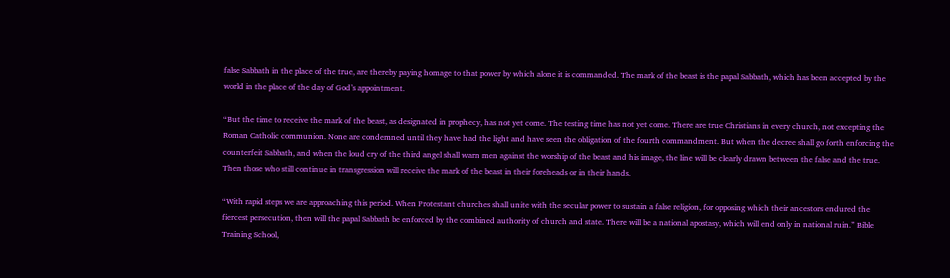false Sabbath in the place of the true, are thereby paying homage to that power by which alone it is commanded. The mark of the beast is the papal Sabbath, which has been accepted by the world in the place of the day of God’s appointment.

“But the time to receive the mark of the beast, as designated in prophecy, has not yet come. The testing time has not yet come. There are true Christians in every church, not excepting the Roman Catholic communion. None are condemned until they have had the light and have seen the obligation of the fourth commandment. But when the decree shall go forth enforcing the counterfeit Sabbath, and when the loud cry of the third angel shall warn men against the worship of the beast and his image, the line will be clearly drawn between the false and the true. Then those who still continue in transgression will receive the mark of the beast in their foreheads or in their hands.

“With rapid steps we are approaching this period. When Protestant churches shall unite with the secular power to sustain a false religion, for opposing which their ancestors endured the fiercest persecution, then will the papal Sabbath be enforced by the combined authority of church and state. There will be a national apostasy, which will end only in national ruin.” Bible Training School,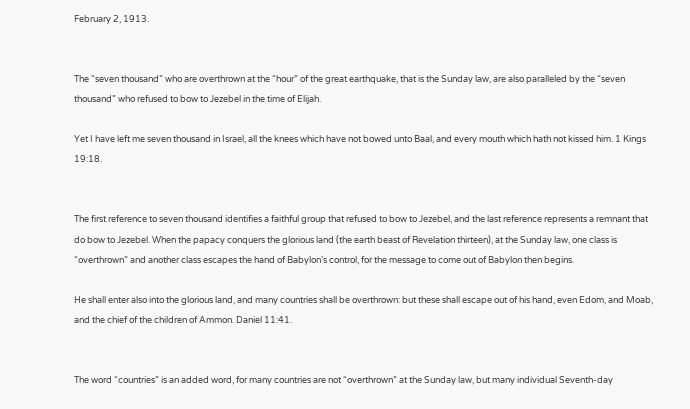February 2, 1913.


The “seven thousand” who are overthrown at the “hour” of the great earthquake, that is the Sunday law, are also paralleled by the “seven thousand” who refused to bow to Jezebel in the time of Elijah.

Yet I have left me seven thousand in Israel, all the knees which have not bowed unto Baal, and every mouth which hath not kissed him. 1 Kings 19:18.


The first reference to seven thousand identifies a faithful group that refused to bow to Jezebel, and the last reference represents a remnant that do bow to Jezebel. When the papacy conquers the glorious land (the earth beast of Revelation thirteen), at the Sunday law, one class is “overthrown” and another class escapes the hand of Babylon’s control, for the message to come out of Babylon then begins.

He shall enter also into the glorious land, and many countries shall be overthrown: but these shall escape out of his hand, even Edom, and Moab, and the chief of the children of Ammon. Daniel 11:41.


The word “countries” is an added word, for many countries are not “overthrown” at the Sunday law, but many individual Seventh-day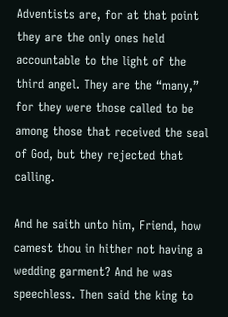Adventists are, for at that point they are the only ones held accountable to the light of the third angel. They are the “many,” for they were those called to be among those that received the seal of God, but they rejected that calling.

And he saith unto him, Friend, how camest thou in hither not having a wedding garment? And he was speechless. Then said the king to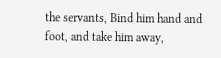the servants, Bind him hand and foot, and take him away,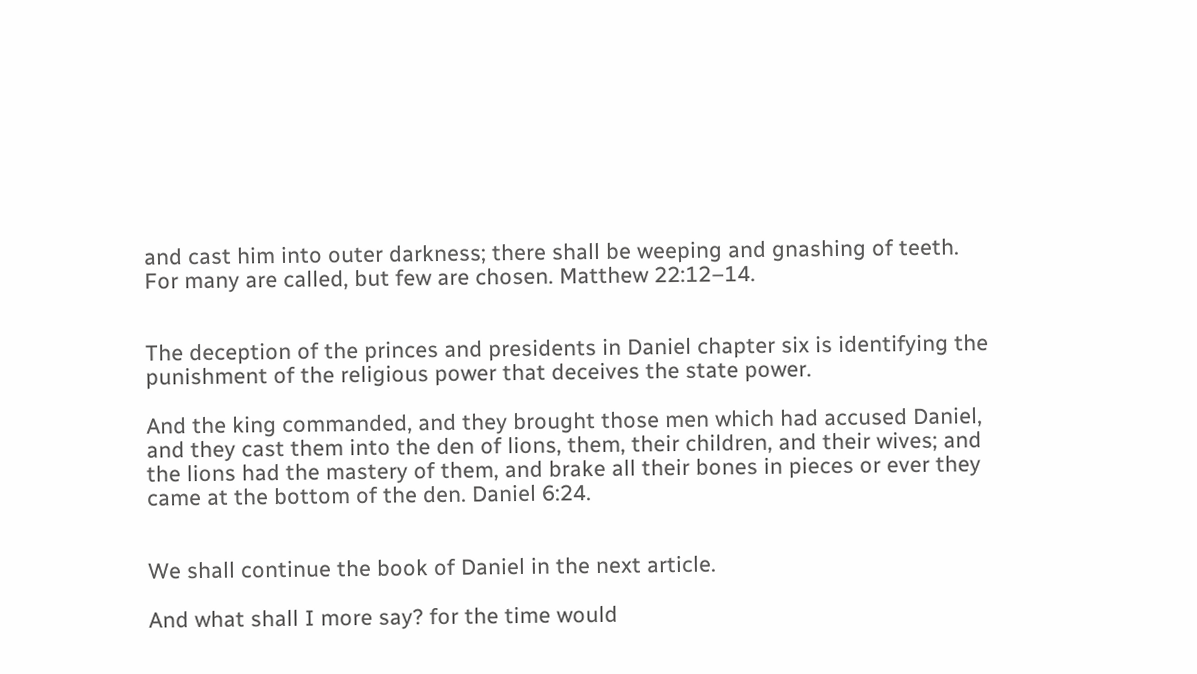and cast him into outer darkness; there shall be weeping and gnashing of teeth. For many are called, but few are chosen. Matthew 22:12–14.


The deception of the princes and presidents in Daniel chapter six is identifying the punishment of the religious power that deceives the state power.

And the king commanded, and they brought those men which had accused Daniel, and they cast them into the den of lions, them, their children, and their wives; and the lions had the mastery of them, and brake all their bones in pieces or ever they came at the bottom of the den. Daniel 6:24.


We shall continue the book of Daniel in the next article.

And what shall I more say? for the time would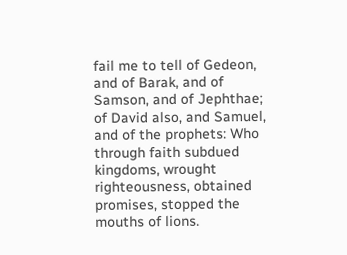fail me to tell of Gedeon, and of Barak, and of Samson, and of Jephthae; of David also, and Samuel, and of the prophets: Who through faith subdued kingdoms, wrought righteousness, obtained promises, stopped the mouths of lions.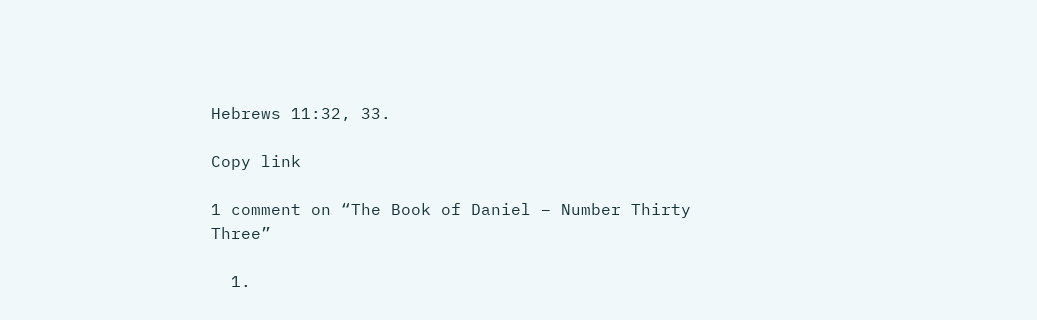Hebrews 11:32, 33.

Copy link

1 comment on “The Book of Daniel – Number Thirty Three”

  1.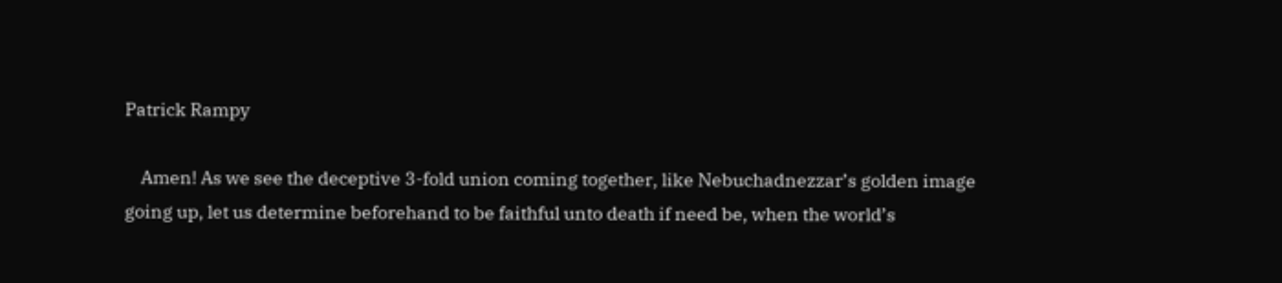Patrick Rampy

    Amen! As we see the deceptive 3-fold union coming together, like Nebuchadnezzar’s golden image going up, let us determine beforehand to be faithful unto death if need be, when the world’s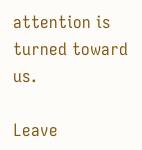attention is turned toward us.

Leave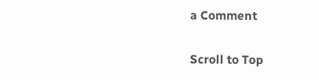a Comment

Scroll to Top